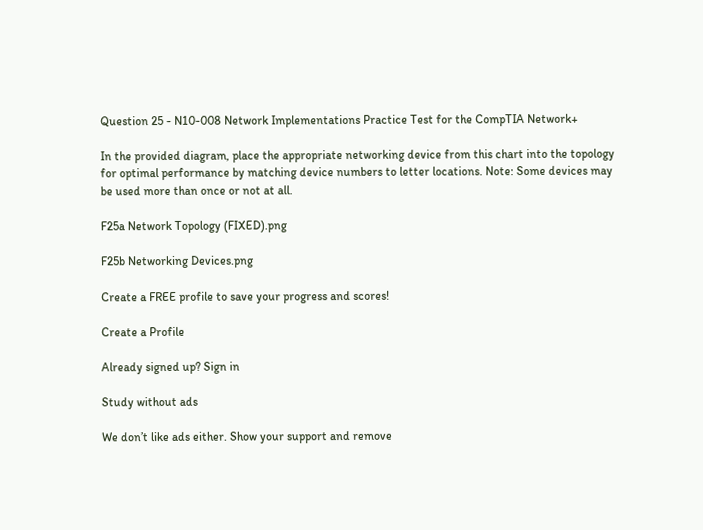Question 25 - N10-008 Network Implementations Practice Test for the CompTIA Network+

In the provided diagram, place the appropriate networking device from this chart into the topology for optimal performance by matching device numbers to letter locations. Note: Some devices may be used more than once or not at all.

F25a Network Topology (FIXED).png

F25b Networking Devices.png

Create a FREE profile to save your progress and scores!

Create a Profile

Already signed up? Sign in

Study without ads

We don’t like ads either. Show your support and remove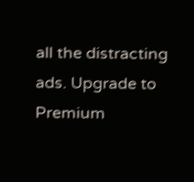all the distracting ads. Upgrade to Premium